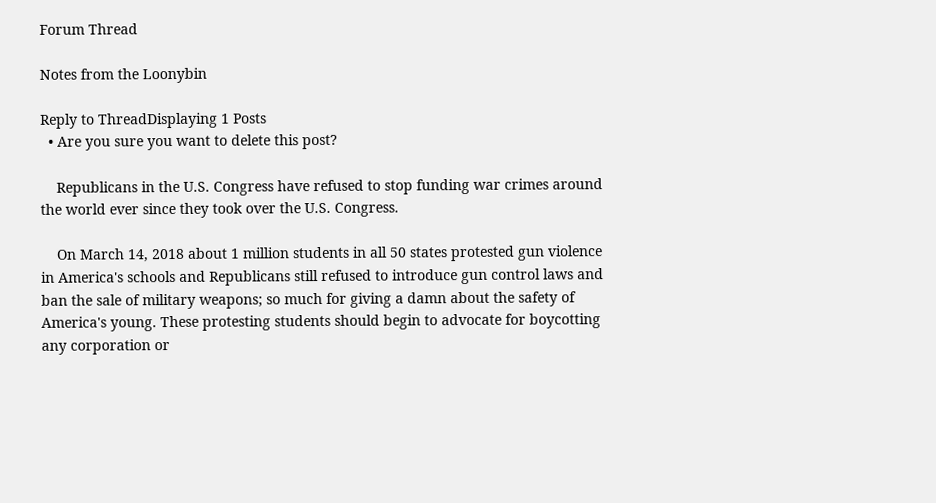Forum Thread

Notes from the Loonybin

Reply to ThreadDisplaying 1 Posts
  • Are you sure you want to delete this post?

    Republicans in the U.S. Congress have refused to stop funding war crimes around the world ever since they took over the U.S. Congress.

    On March 14, 2018 about 1 million students in all 50 states protested gun violence in America's schools and Republicans still refused to introduce gun control laws and ban the sale of military weapons; so much for giving a damn about the safety of America's young. These protesting students should begin to advocate for boycotting any corporation or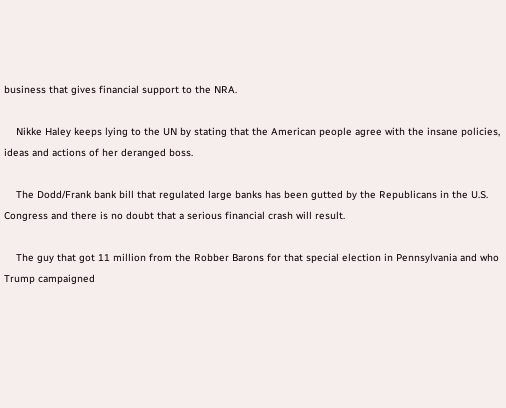business that gives financial support to the NRA.

    Nikke Haley keeps lying to the UN by stating that the American people agree with the insane policies, ideas and actions of her deranged boss.

    The Dodd/Frank bank bill that regulated large banks has been gutted by the Republicans in the U.S. Congress and there is no doubt that a serious financial crash will result.

    The guy that got 11 million from the Robber Barons for that special election in Pennsylvania and who Trump campaigned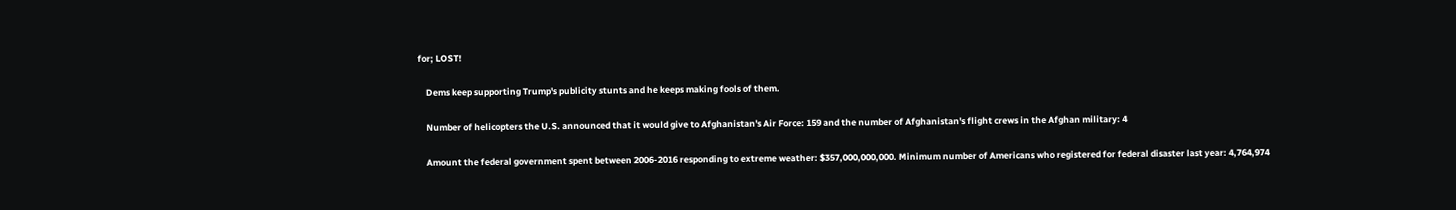for; LOST!

    Dems keep supporting Trump's publicity stunts and he keeps making fools of them.

    Number of helicopters the U.S. announced that it would give to Afghanistan's Air Force: 159 and the number of Afghanistan's flight crews in the Afghan military: 4

    Amount the federal government spent between 2006-2016 responding to extreme weather: $357,000,000,000. Minimum number of Americans who registered for federal disaster last year: 4,764,974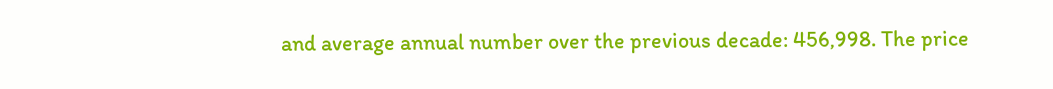and average annual number over the previous decade: 456,998. The price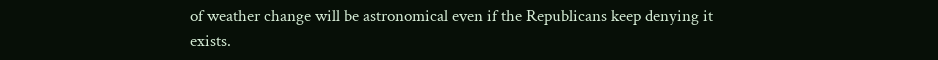of weather change will be astronomical even if the Republicans keep denying it exists.